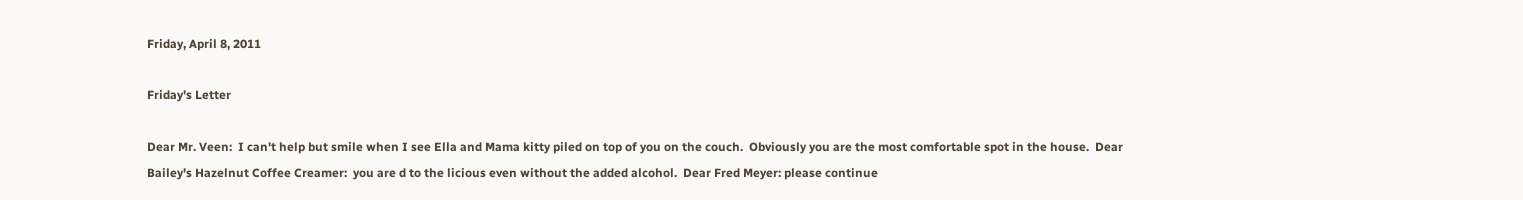Friday, April 8, 2011

Friday's Letter

Dear Mr. Veen:  I can't help but smile when I see Ella and Mama kitty piled on top of you on the couch.  Obviously you are the most comfortable spot in the house.  Dear Bailey's Hazelnut Coffee Creamer:  you are d to the licious even without the added alcohol.  Dear Fred Meyer: please continue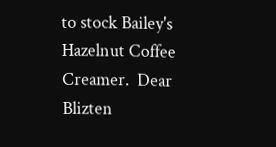to stock Bailey's Hazelnut Coffee Creamer.  Dear Blizten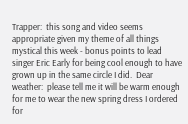Trapper:  this song and video seems appropriate given my theme of all things mystical this week - bonus points to lead singer Eric Early for being cool enough to have grown up in the same circle I did.  Dear weather:  please tell me it will be warm enough for me to wear the new spring dress I ordered for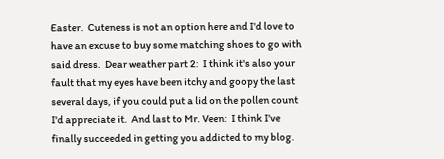Easter.  Cuteness is not an option here and I'd love to have an excuse to buy some matching shoes to go with said dress.  Dear weather part 2:  I think it's also your fault that my eyes have been itchy and goopy the last several days, if you could put a lid on the pollen count I'd appreciate it.  And last to Mr. Veen:  I think I've finally succeeded in getting you addicted to my blog.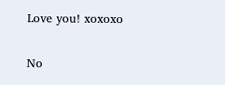Love you! xoxoxo

No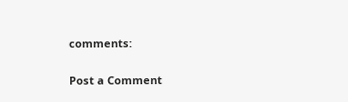comments:

Post a Comment